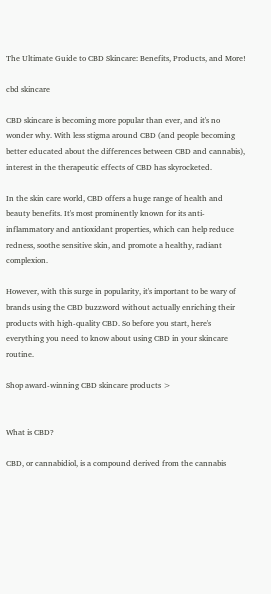The Ultimate Guide to CBD Skincare: Benefits, Products, and More!

cbd skincare

CBD skincare is becoming more popular than ever, and it's no wonder why. With less stigma around CBD (and people becoming better educated about the differences between CBD and cannabis), interest in the therapeutic effects of CBD has skyrocketed.

In the skin care world, CBD offers a huge range of health and beauty benefits. It's most prominently known for its anti-inflammatory and antioxidant properties, which can help reduce redness, soothe sensitive skin, and promote a healthy, radiant complexion.

However, with this surge in popularity, it's important to be wary of brands using the CBD buzzword without actually enriching their products with high-quality CBD. So before you start, here's everything you need to know about using CBD in your skincare routine.

Shop award-winning CBD skincare products >


What is CBD?

CBD, or cannabidiol, is a compound derived from the cannabis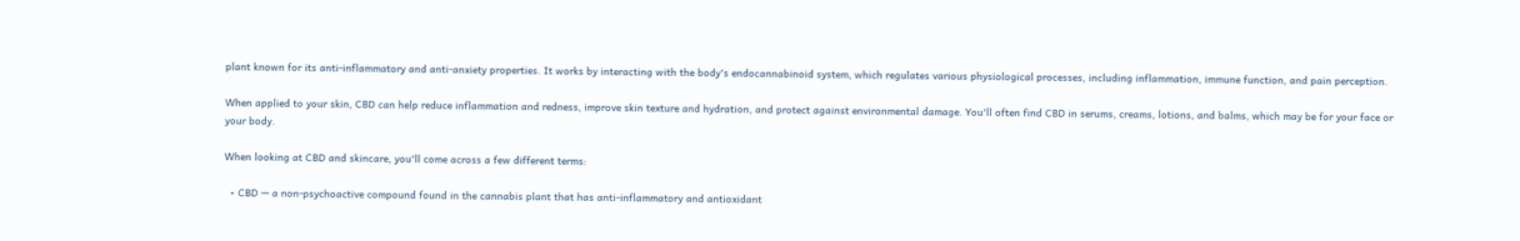plant known for its anti-inflammatory and anti-anxiety properties. It works by interacting with the body's endocannabinoid system, which regulates various physiological processes, including inflammation, immune function, and pain perception.

When applied to your skin, CBD can help reduce inflammation and redness, improve skin texture and hydration, and protect against environmental damage. You'll often find CBD in serums, creams, lotions, and balms, which may be for your face or your body.

When looking at CBD and skincare, you'll come across a few different terms:

  • CBD — a non-psychoactive compound found in the cannabis plant that has anti-inflammatory and antioxidant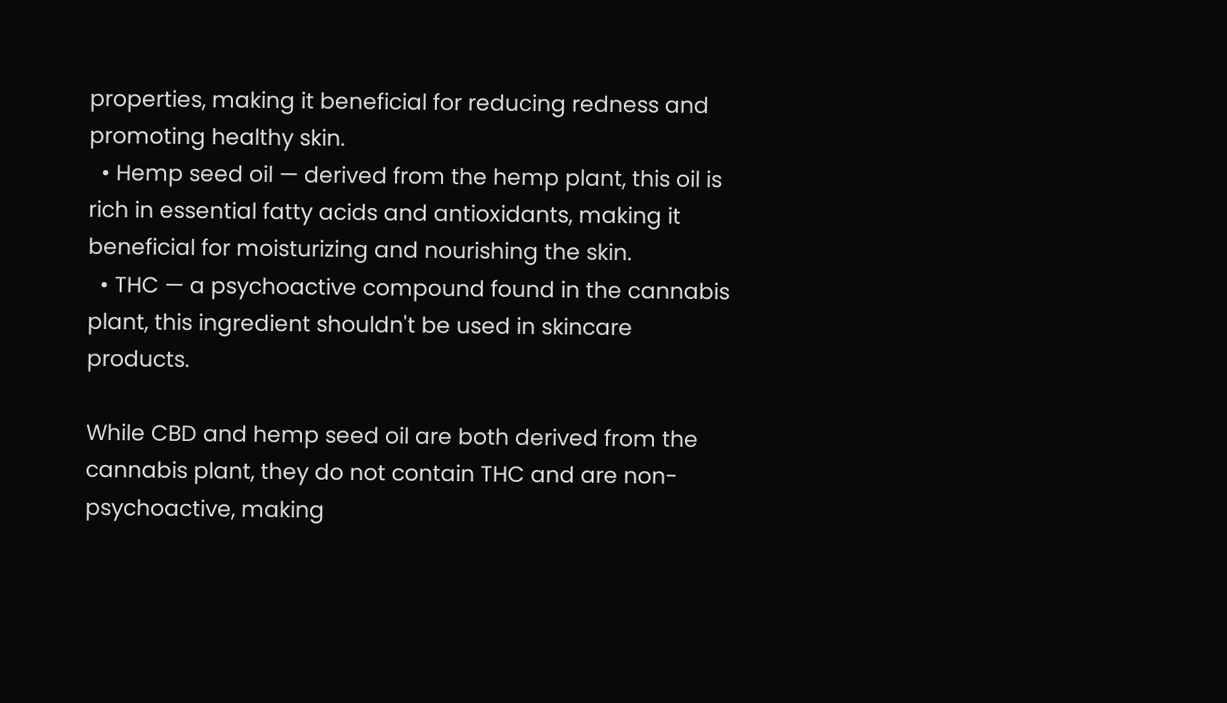properties, making it beneficial for reducing redness and promoting healthy skin.
  • Hemp seed oil — derived from the hemp plant, this oil is rich in essential fatty acids and antioxidants, making it beneficial for moisturizing and nourishing the skin.
  • THC — a psychoactive compound found in the cannabis plant, this ingredient shouldn't be used in skincare products.

While CBD and hemp seed oil are both derived from the cannabis plant, they do not contain THC and are non-psychoactive, making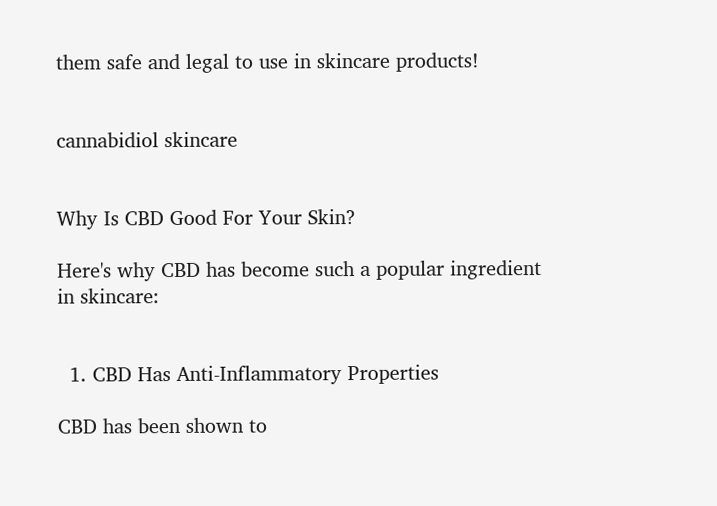them safe and legal to use in skincare products!


cannabidiol skincare


Why Is CBD Good For Your Skin?

Here's why CBD has become such a popular ingredient in skincare:


  1. CBD Has Anti-Inflammatory Properties

CBD has been shown to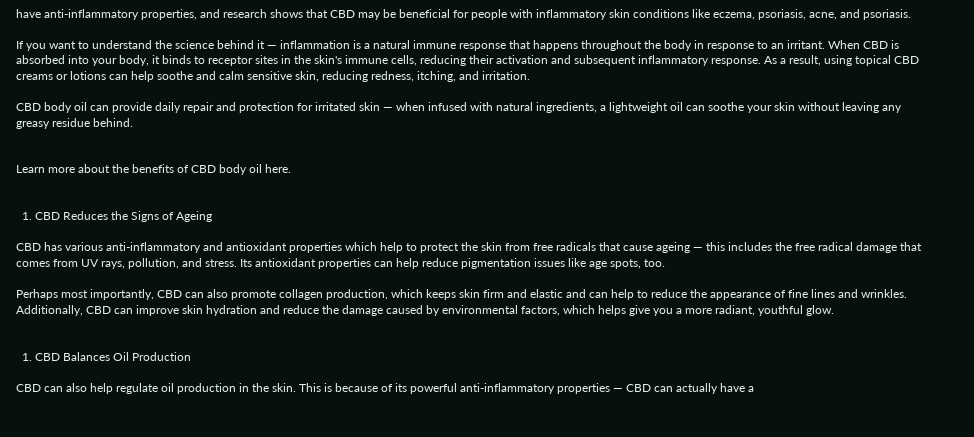have anti-inflammatory properties, and research shows that CBD may be beneficial for people with inflammatory skin conditions like eczema, psoriasis, acne, and psoriasis.

If you want to understand the science behind it — inflammation is a natural immune response that happens throughout the body in response to an irritant. When CBD is absorbed into your body, it binds to receptor sites in the skin's immune cells, reducing their activation and subsequent inflammatory response. As a result, using topical CBD creams or lotions can help soothe and calm sensitive skin, reducing redness, itching, and irritation.

CBD body oil can provide daily repair and protection for irritated skin — when infused with natural ingredients, a lightweight oil can soothe your skin without leaving any greasy residue behind.


Learn more about the benefits of CBD body oil here.


  1. CBD Reduces the Signs of Ageing

CBD has various anti-inflammatory and antioxidant properties which help to protect the skin from free radicals that cause ageing — this includes the free radical damage that comes from UV rays, pollution, and stress. Its antioxidant properties can help reduce pigmentation issues like age spots, too.

Perhaps most importantly, CBD can also promote collagen production, which keeps skin firm and elastic and can help to reduce the appearance of fine lines and wrinkles. Additionally, CBD can improve skin hydration and reduce the damage caused by environmental factors, which helps give you a more radiant, youthful glow.


  1. CBD Balances Oil Production

CBD can also help regulate oil production in the skin. This is because of its powerful anti-inflammatory properties — CBD can actually have a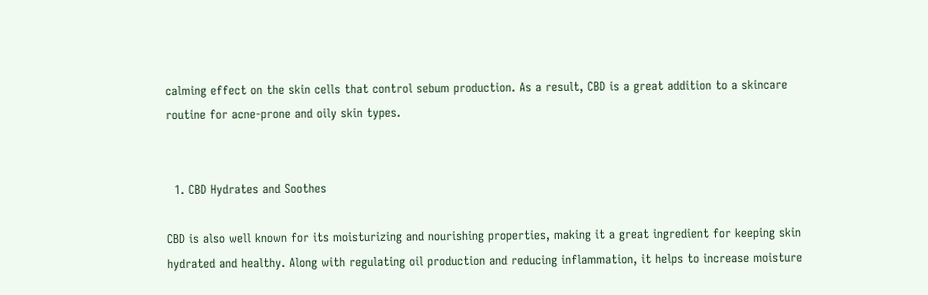calming effect on the skin cells that control sebum production. As a result, CBD is a great addition to a skincare routine for acne-prone and oily skin types.


  1. CBD Hydrates and Soothes

CBD is also well known for its moisturizing and nourishing properties, making it a great ingredient for keeping skin hydrated and healthy. Along with regulating oil production and reducing inflammation, it helps to increase moisture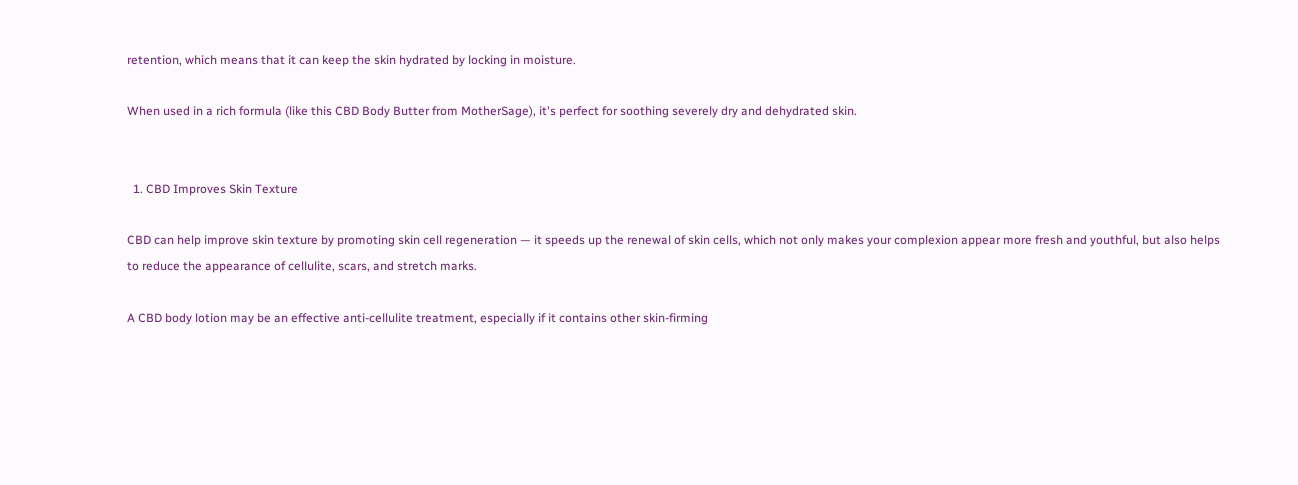retention, which means that it can keep the skin hydrated by locking in moisture.

When used in a rich formula (like this CBD Body Butter from MotherSage), it's perfect for soothing severely dry and dehydrated skin.


  1. CBD Improves Skin Texture

CBD can help improve skin texture by promoting skin cell regeneration — it speeds up the renewal of skin cells, which not only makes your complexion appear more fresh and youthful, but also helps to reduce the appearance of cellulite, scars, and stretch marks.

A CBD body lotion may be an effective anti-cellulite treatment, especially if it contains other skin-firming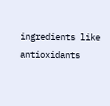ingredients like antioxidants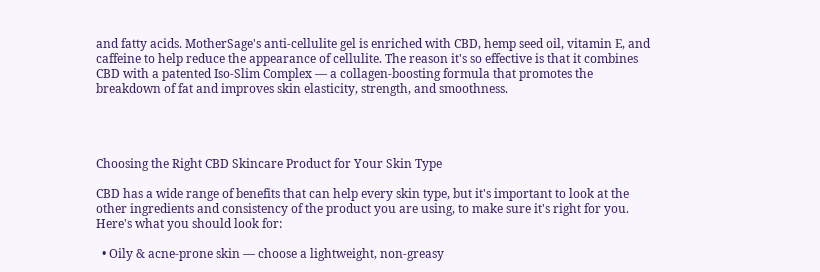and fatty acids. MotherSage's anti-cellulite gel is enriched with CBD, hemp seed oil, vitamin E, and caffeine to help reduce the appearance of cellulite. The reason it's so effective is that it combines CBD with a patented Iso-Slim Complex — a collagen-boosting formula that promotes the breakdown of fat and improves skin elasticity, strength, and smoothness.




Choosing the Right CBD Skincare Product for Your Skin Type

CBD has a wide range of benefits that can help every skin type, but it's important to look at the other ingredients and consistency of the product you are using, to make sure it's right for you. Here's what you should look for:

  • Oily & acne-prone skin — choose a lightweight, non-greasy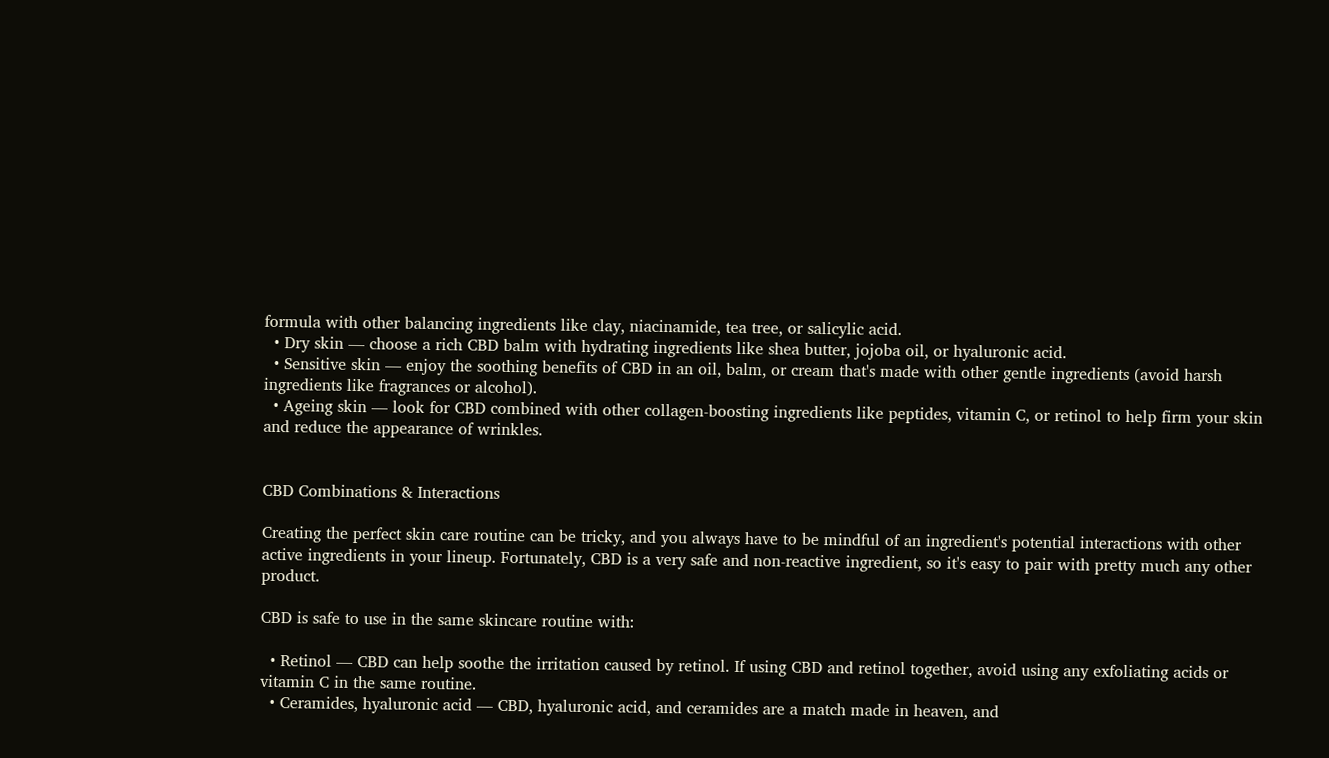formula with other balancing ingredients like clay, niacinamide, tea tree, or salicylic acid.
  • Dry skin — choose a rich CBD balm with hydrating ingredients like shea butter, jojoba oil, or hyaluronic acid.
  • Sensitive skin — enjoy the soothing benefits of CBD in an oil, balm, or cream that's made with other gentle ingredients (avoid harsh ingredients like fragrances or alcohol).
  • Ageing skin — look for CBD combined with other collagen-boosting ingredients like peptides, vitamin C, or retinol to help firm your skin and reduce the appearance of wrinkles.


CBD Combinations & Interactions

Creating the perfect skin care routine can be tricky, and you always have to be mindful of an ingredient's potential interactions with other active ingredients in your lineup. Fortunately, CBD is a very safe and non-reactive ingredient, so it's easy to pair with pretty much any other product.

CBD is safe to use in the same skincare routine with:

  • Retinol — CBD can help soothe the irritation caused by retinol. If using CBD and retinol together, avoid using any exfoliating acids or vitamin C in the same routine.
  • Ceramides, hyaluronic acid — CBD, hyaluronic acid, and ceramides are a match made in heaven, and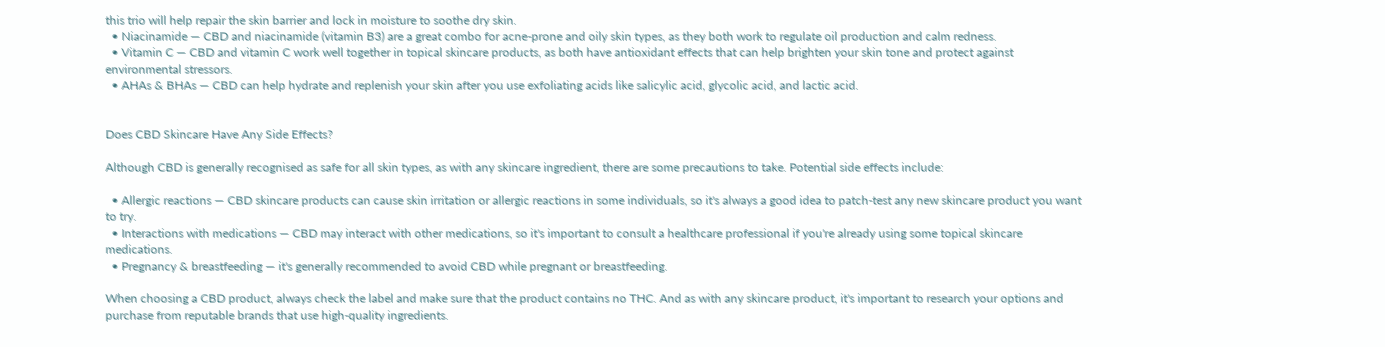this trio will help repair the skin barrier and lock in moisture to soothe dry skin.
  • Niacinamide — CBD and niacinamide (vitamin B3) are a great combo for acne-prone and oily skin types, as they both work to regulate oil production and calm redness.
  • Vitamin C — CBD and vitamin C work well together in topical skincare products, as both have antioxidant effects that can help brighten your skin tone and protect against environmental stressors.
  • AHAs & BHAs — CBD can help hydrate and replenish your skin after you use exfoliating acids like salicylic acid, glycolic acid, and lactic acid.


Does CBD Skincare Have Any Side Effects?

Although CBD is generally recognised as safe for all skin types, as with any skincare ingredient, there are some precautions to take. Potential side effects include:

  • Allergic reactions — CBD skincare products can cause skin irritation or allergic reactions in some individuals, so it's always a good idea to patch-test any new skincare product you want to try.
  • Interactions with medications — CBD may interact with other medications, so it's important to consult a healthcare professional if you're already using some topical skincare medications.
  • Pregnancy & breastfeeding — it's generally recommended to avoid CBD while pregnant or breastfeeding.

When choosing a CBD product, always check the label and make sure that the product contains no THC. And as with any skincare product, it's important to research your options and purchase from reputable brands that use high-quality ingredients.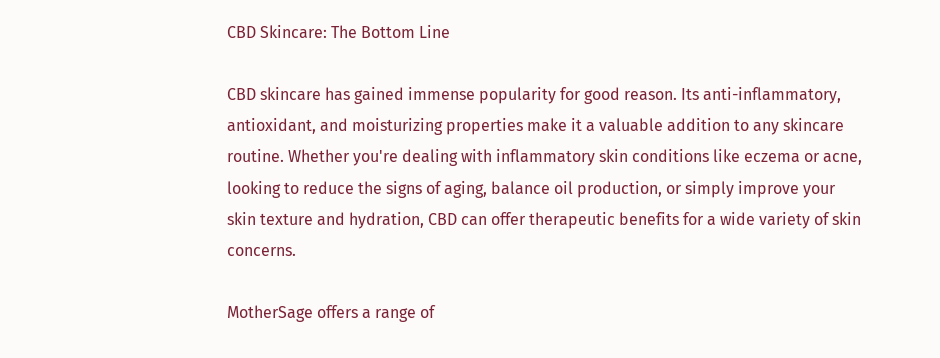CBD Skincare: The Bottom Line

CBD skincare has gained immense popularity for good reason. Its anti-inflammatory, antioxidant, and moisturizing properties make it a valuable addition to any skincare routine. Whether you're dealing with inflammatory skin conditions like eczema or acne, looking to reduce the signs of aging, balance oil production, or simply improve your skin texture and hydration, CBD can offer therapeutic benefits for a wide variety of skin concerns.

MotherSage offers a range of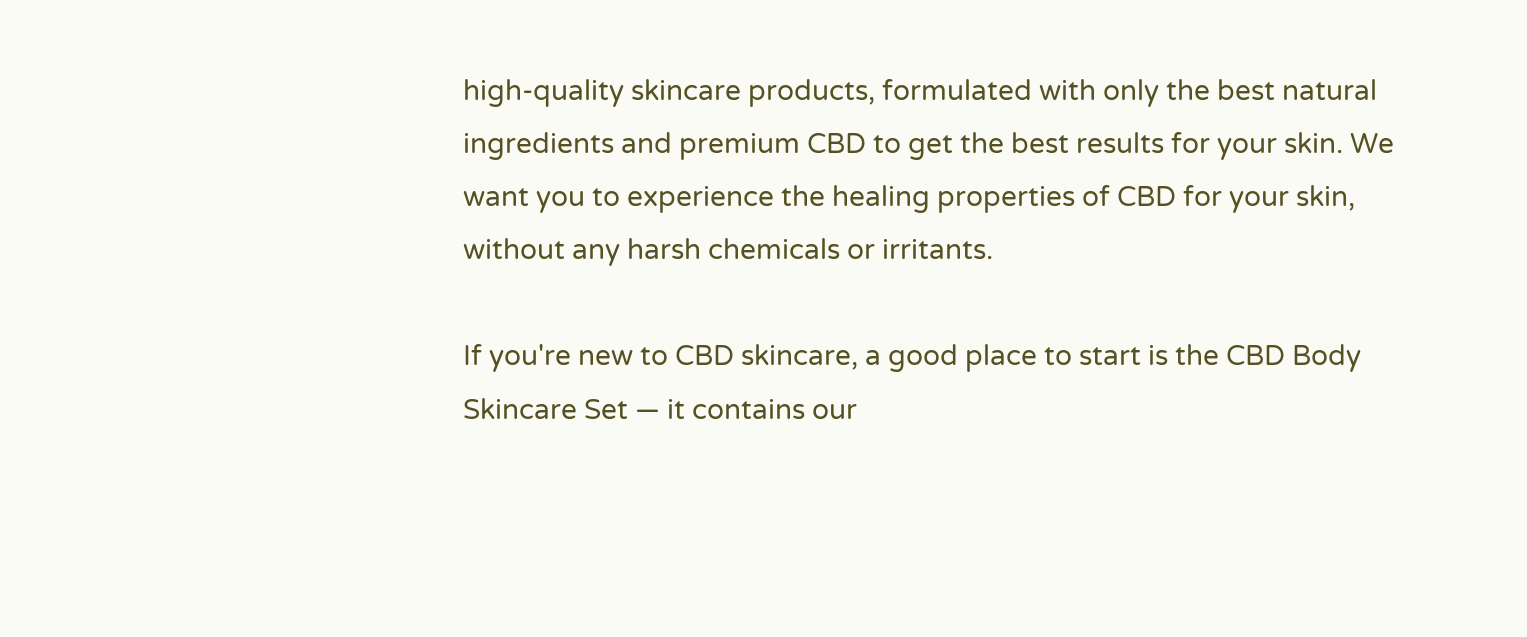high-quality skincare products, formulated with only the best natural ingredients and premium CBD to get the best results for your skin. We want you to experience the healing properties of CBD for your skin, without any harsh chemicals or irritants.

If you're new to CBD skincare, a good place to start is the CBD Body Skincare Set — it contains our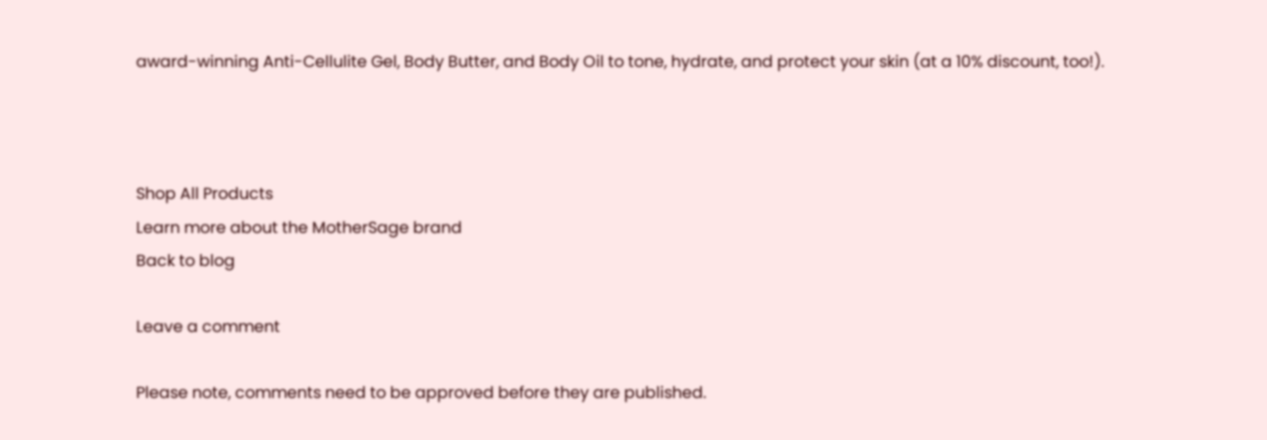award-winning Anti-Cellulite Gel, Body Butter, and Body Oil to tone, hydrate, and protect your skin (at a 10% discount, too!).



Shop All Products
Learn more about the MotherSage brand
Back to blog

Leave a comment

Please note, comments need to be approved before they are published.